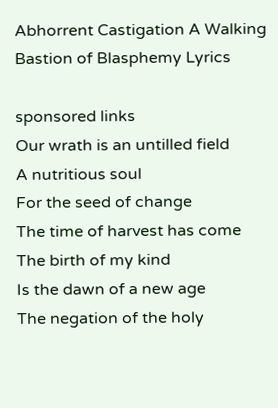Abhorrent Castigation A Walking Bastion of Blasphemy Lyrics

sponsored links
Our wrath is an untilled field
A nutritious soul
For the seed of change
The time of harvest has come
The birth of my kind
Is the dawn of a new age
The negation of the holy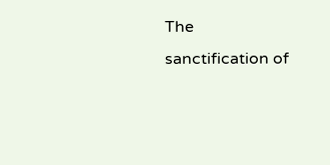The sanctification of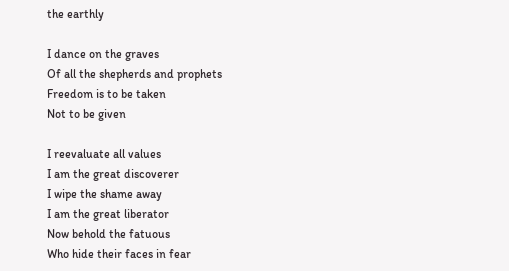the earthly

I dance on the graves
Of all the shepherds and prophets
Freedom is to be taken
Not to be given

I reevaluate all values
I am the great discoverer
I wipe the shame away
I am the great liberator
Now behold the fatuous
Who hide their faces in fear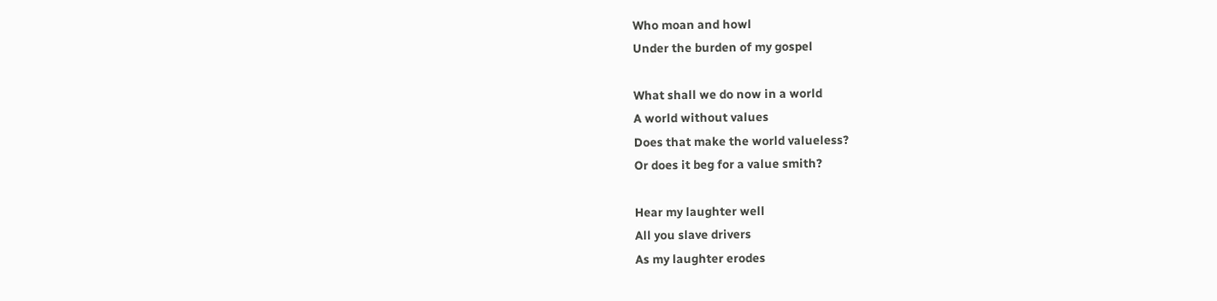Who moan and howl
Under the burden of my gospel

What shall we do now in a world
A world without values
Does that make the world valueless?
Or does it beg for a value smith?

Hear my laughter well
All you slave drivers
As my laughter erodes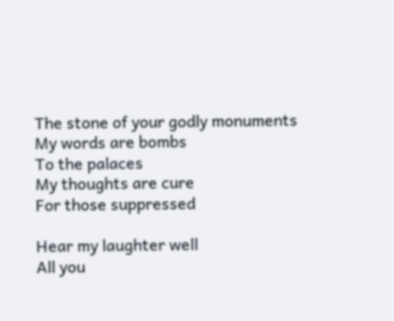The stone of your godly monuments
My words are bombs
To the palaces
My thoughts are cure
For those suppressed

Hear my laughter well
All you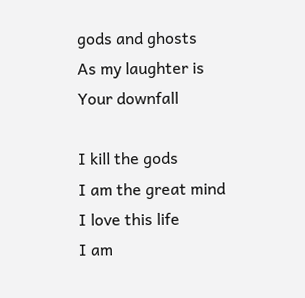gods and ghosts
As my laughter is
Your downfall

I kill the gods
I am the great mind
I love this life
I am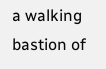a walking bastion of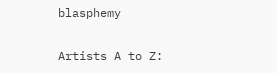blasphemy

Artists A to Z: